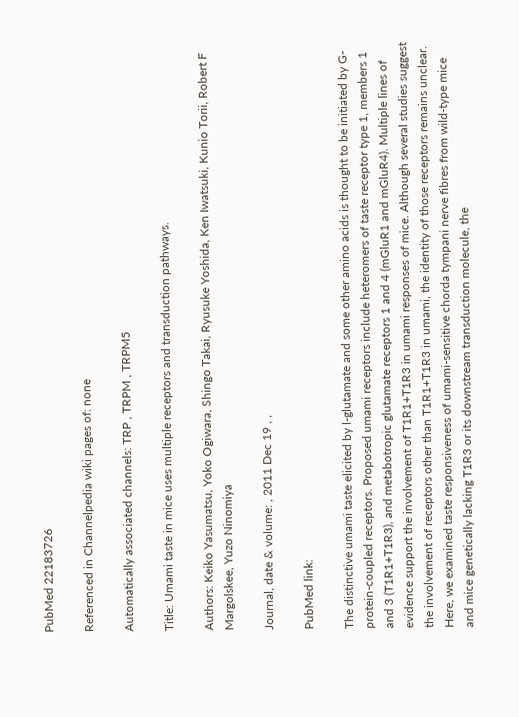PubMed 22183726

Referenced in Channelpedia wiki pages of: none

Automatically associated channels: TRP , TRPM , TRPM5

Title: Umami taste in mice uses multiple receptors and transduction pathways.

Authors: Keiko Yasumatsu, Yoko Ogiwara, Shingo Takai, Ryusuke Yoshida, Ken Iwatsuki, Kunio Torii, Robert F Margolskee, Yuzo Ninomiya

Journal, date & volume: , 2011 Dec 19 , ,

PubMed link:

The distinctive umami taste elicited by l-glutamate and some other amino acids is thought to be initiated by G-protein-coupled receptors. Proposed umami receptors include heteromers of taste receptor type 1, members 1 and 3 (T1R1+T1R3), and metabotropic glutamate receptors 1 and 4 (mGluR1 and mGluR4). Multiple lines of evidence support the involvement of T1R1+T1R3 in umami responses of mice. Although several studies suggest the involvement of receptors other than T1R1+T1R3 in umami, the identity of those receptors remains unclear. Here, we examined taste responsiveness of umami-sensitive chorda tympani nerve fibres from wild-type mice and mice genetically lacking T1R3 or its downstream transduction molecule, the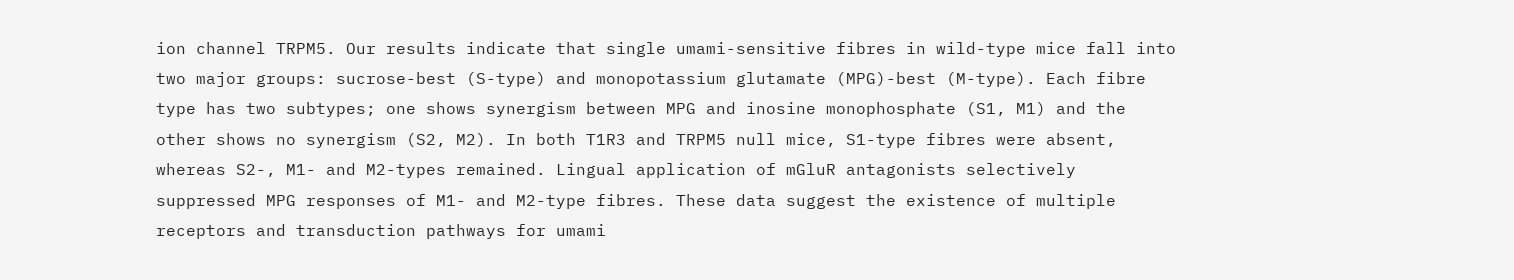ion channel TRPM5. Our results indicate that single umami-sensitive fibres in wild-type mice fall into two major groups: sucrose-best (S-type) and monopotassium glutamate (MPG)-best (M-type). Each fibre type has two subtypes; one shows synergism between MPG and inosine monophosphate (S1, M1) and the other shows no synergism (S2, M2). In both T1R3 and TRPM5 null mice, S1-type fibres were absent, whereas S2-, M1- and M2-types remained. Lingual application of mGluR antagonists selectively suppressed MPG responses of M1- and M2-type fibres. These data suggest the existence of multiple receptors and transduction pathways for umami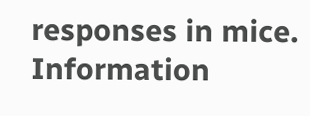responses in mice. Information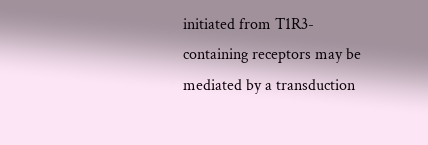initiated from T1R3-containing receptors may be mediated by a transduction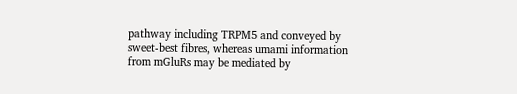pathway including TRPM5 and conveyed by sweet-best fibres, whereas umami information from mGluRs may be mediated by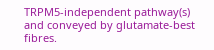TRPM5-independent pathway(s) and conveyed by glutamate-best fibres.